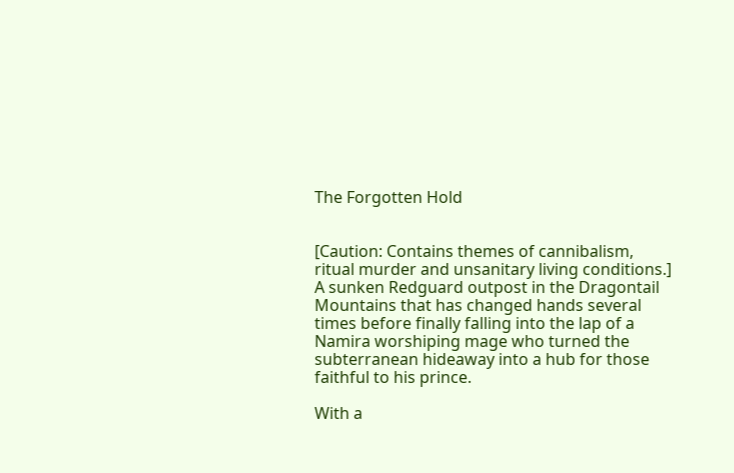The Forgotten Hold


[Caution: Contains themes of cannibalism, ritual murder and unsanitary living conditions.] A sunken Redguard outpost in the Dragontail Mountains that has changed hands several times before finally falling into the lap of a Namira worshiping mage who turned the subterranean hideaway into a hub for those faithful to his prince.

With a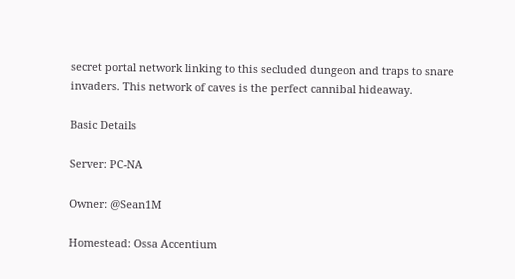secret portal network linking to this secluded dungeon and traps to snare invaders. This network of caves is the perfect cannibal hideaway.

Basic Details

Server: PC-NA

Owner: @Sean1M

Homestead: Ossa Accentium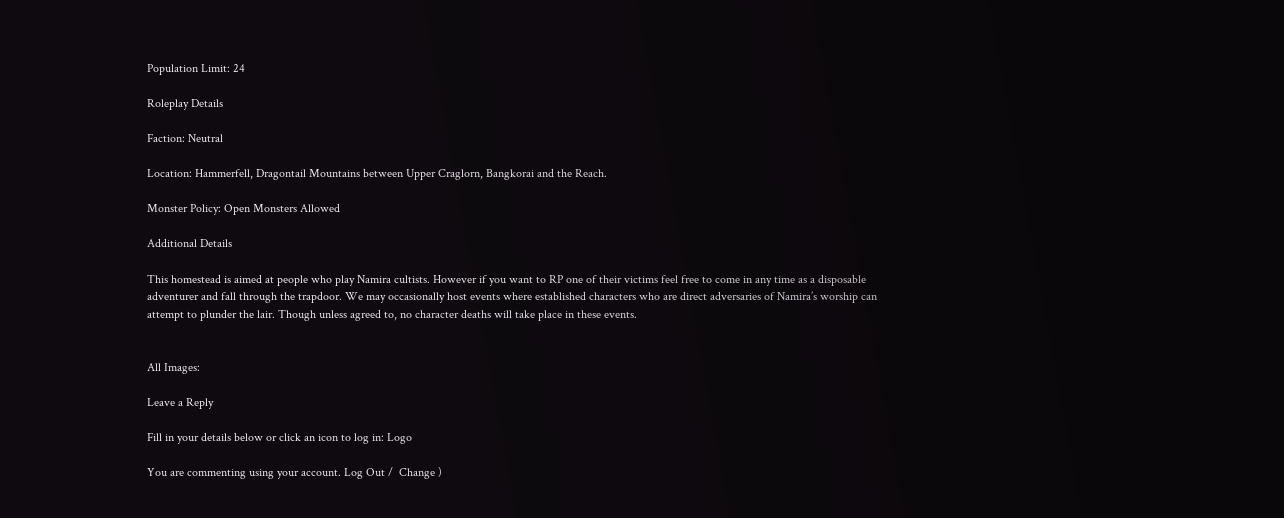Population Limit: 24

Roleplay Details

Faction: Neutral

Location: Hammerfell, Dragontail Mountains between Upper Craglorn, Bangkorai and the Reach.

Monster Policy: Open Monsters Allowed

Additional Details

This homestead is aimed at people who play Namira cultists. However if you want to RP one of their victims feel free to come in any time as a disposable adventurer and fall through the trapdoor. We may occasionally host events where established characters who are direct adversaries of Namira’s worship can attempt to plunder the lair. Though unless agreed to, no character deaths will take place in these events.


All Images:

Leave a Reply

Fill in your details below or click an icon to log in: Logo

You are commenting using your account. Log Out /  Change )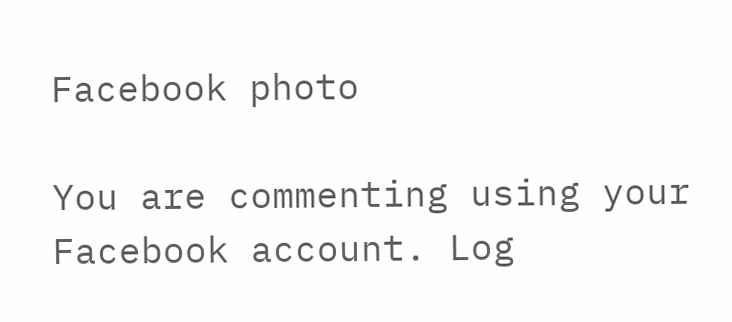Facebook photo

You are commenting using your Facebook account. Log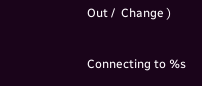Out /  Change )

Connecting to %s